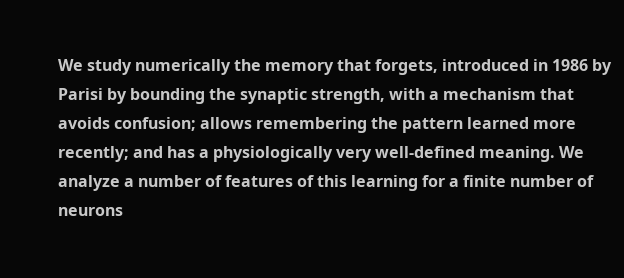We study numerically the memory that forgets, introduced in 1986 by Parisi by bounding the synaptic strength, with a mechanism that avoids confusion; allows remembering the pattern learned more recently; and has a physiologically very well-defined meaning. We analyze a number of features of this learning for a finite number of neurons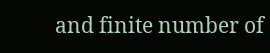and finite number of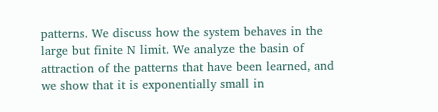patterns. We discuss how the system behaves in the large but finite N limit. We analyze the basin of attraction of the patterns that have been learned, and we show that it is exponentially small in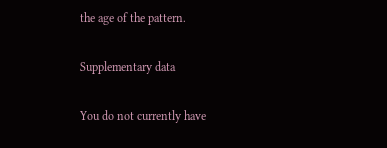the age of the pattern.

Supplementary data

You do not currently have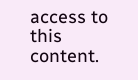access to this content.